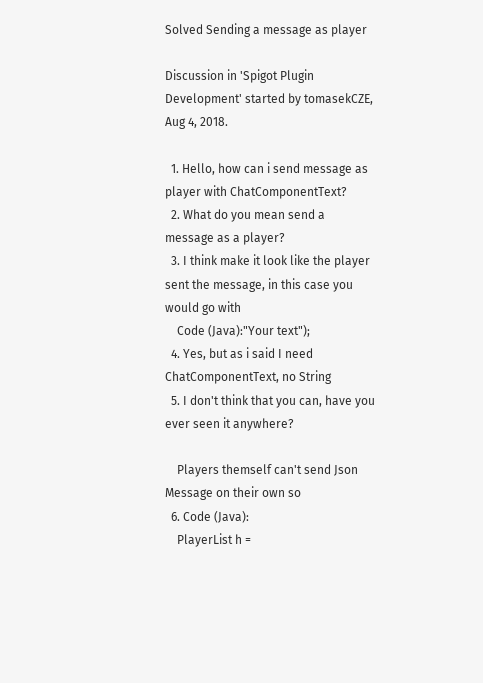Solved Sending a message as player

Discussion in 'Spigot Plugin Development' started by tomasekCZE, Aug 4, 2018.

  1. Hello, how can i send message as player with ChatComponentText?
  2. What do you mean send a message as a player?
  3. I think make it look like the player sent the message, in this case you would go with
    Code (Java):"Your text");
  4. Yes, but as i said I need ChatComponentText, no String
  5. I don't think that you can, have you ever seen it anywhere?

    Players themself can't send Json Message on their own so
  6. Code (Java):
    PlayerList h =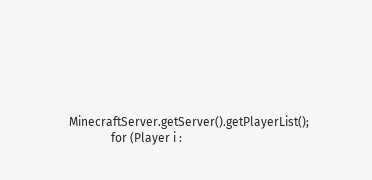MinecraftServer.getServer().getPlayerList();
              for (Player i :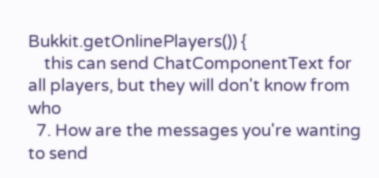Bukkit.getOnlinePlayers()) {
    this can send ChatComponentText for all players, but they will don't know from who
  7. How are the messages you're wanting to send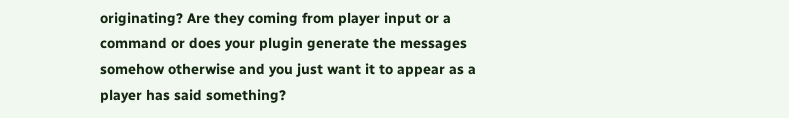originating? Are they coming from player input or a command or does your plugin generate the messages somehow otherwise and you just want it to appear as a player has said something?